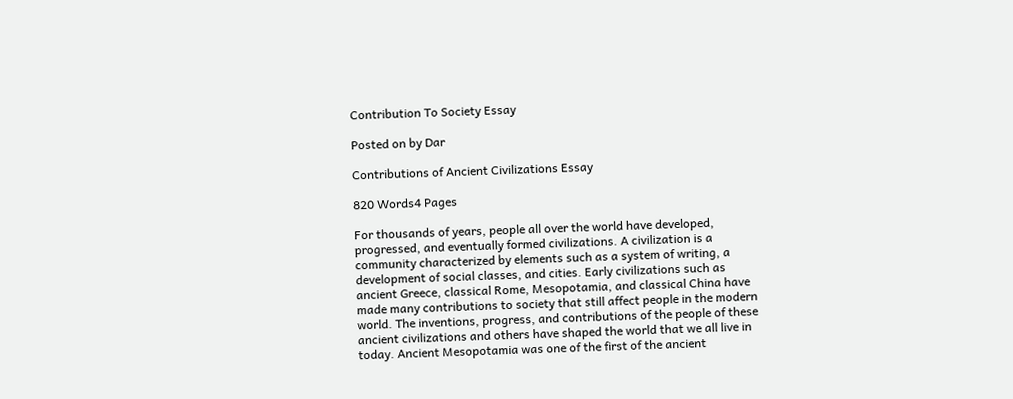Contribution To Society Essay

Posted on by Dar

Contributions of Ancient Civilizations Essay

820 Words4 Pages

For thousands of years, people all over the world have developed, progressed, and eventually formed civilizations. A civilization is a community characterized by elements such as a system of writing, a development of social classes, and cities. Early civilizations such as ancient Greece, classical Rome, Mesopotamia, and classical China have made many contributions to society that still affect people in the modern world. The inventions, progress, and contributions of the people of these ancient civilizations and others have shaped the world that we all live in today. Ancient Mesopotamia was one of the first of the ancient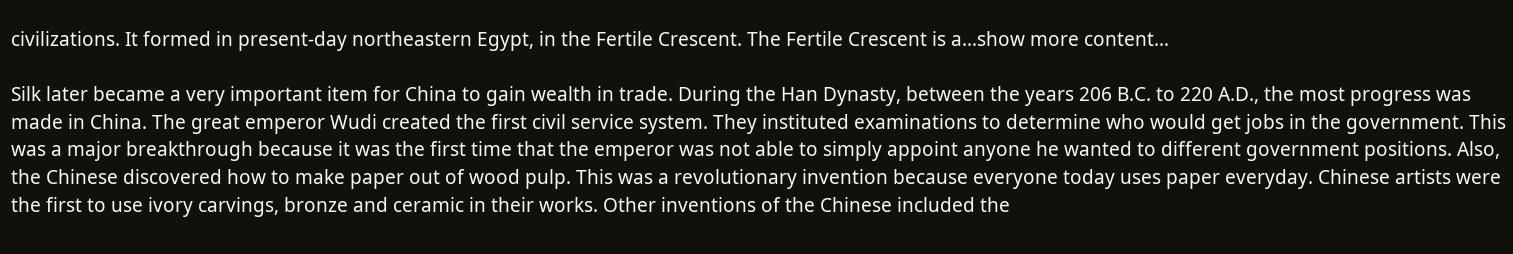civilizations. It formed in present-day northeastern Egypt, in the Fertile Crescent. The Fertile Crescent is a…show more content…

Silk later became a very important item for China to gain wealth in trade. During the Han Dynasty, between the years 206 B.C. to 220 A.D., the most progress was made in China. The great emperor Wudi created the first civil service system. They instituted examinations to determine who would get jobs in the government. This was a major breakthrough because it was the first time that the emperor was not able to simply appoint anyone he wanted to different government positions. Also, the Chinese discovered how to make paper out of wood pulp. This was a revolutionary invention because everyone today uses paper everyday. Chinese artists were the first to use ivory carvings, bronze and ceramic in their works. Other inventions of the Chinese included the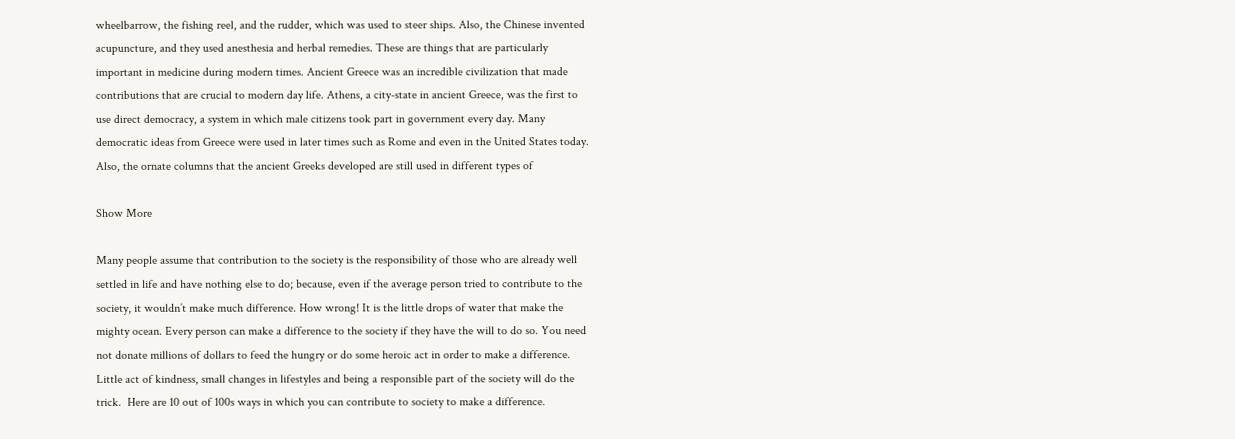wheelbarrow, the fishing reel, and the rudder, which was used to steer ships. Also, the Chinese invented acupuncture, and they used anesthesia and herbal remedies. These are things that are particularly important in medicine during modern times. Ancient Greece was an incredible civilization that made contributions that are crucial to modern day life. Athens, a city-state in ancient Greece, was the first to use direct democracy, a system in which male citizens took part in government every day. Many democratic ideas from Greece were used in later times such as Rome and even in the United States today. Also, the ornate columns that the ancient Greeks developed are still used in different types of

Show More

Many people assume that contribution to the society is the responsibility of those who are already well settled in life and have nothing else to do; because, even if the average person tried to contribute to the society, it wouldn’t make much difference. How wrong! It is the little drops of water that make the mighty ocean. Every person can make a difference to the society if they have the will to do so. You need not donate millions of dollars to feed the hungry or do some heroic act in order to make a difference. Little act of kindness, small changes in lifestyles and being a responsible part of the society will do the trick.  Here are 10 out of 100s ways in which you can contribute to society to make a difference.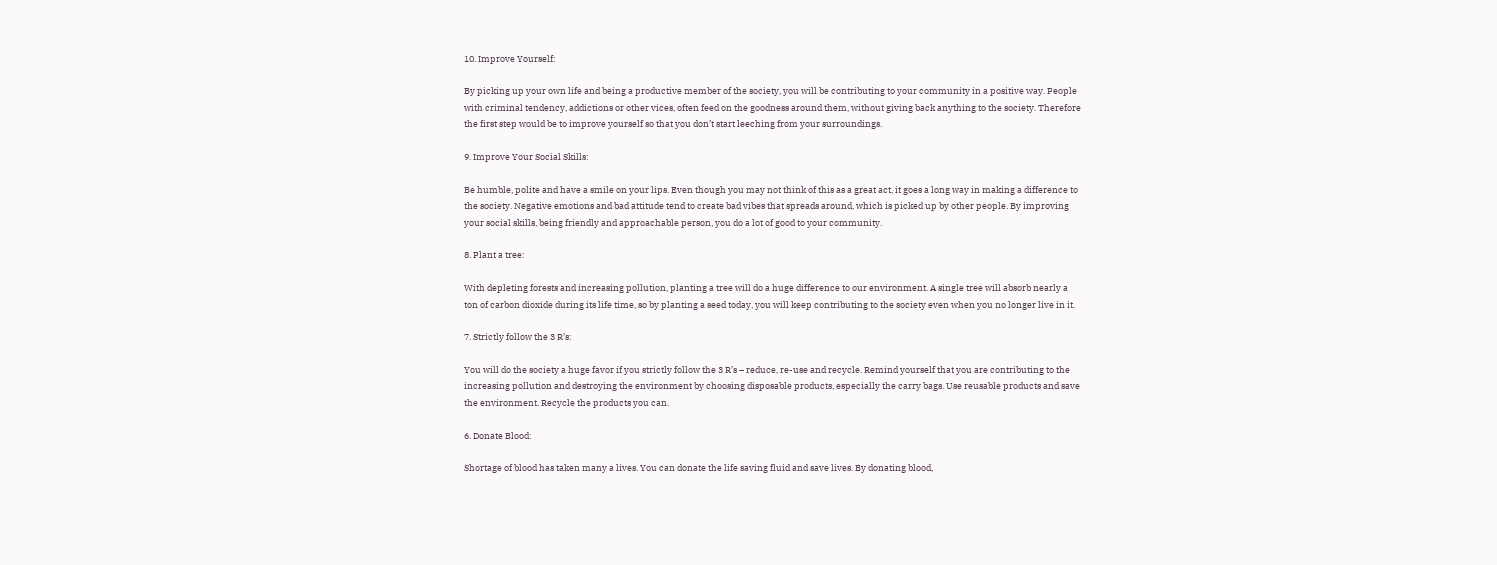10. Improve Yourself:

By picking up your own life and being a productive member of the society, you will be contributing to your community in a positive way. People with criminal tendency, addictions or other vices, often feed on the goodness around them, without giving back anything to the society. Therefore the first step would be to improve yourself so that you don’t start leeching from your surroundings.

9. Improve Your Social Skills:

Be humble, polite and have a smile on your lips. Even though you may not think of this as a great act, it goes a long way in making a difference to the society. Negative emotions and bad attitude tend to create bad vibes that spreads around, which is picked up by other people. By improving your social skills, being friendly and approachable person, you do a lot of good to your community.

8. Plant a tree:

With depleting forests and increasing pollution, planting a tree will do a huge difference to our environment. A single tree will absorb nearly a ton of carbon dioxide during its life time, so by planting a seed today, you will keep contributing to the society even when you no longer live in it.

7. Strictly follow the 3 R’s:

You will do the society a huge favor if you strictly follow the 3 R’s – reduce, re-use and recycle. Remind yourself that you are contributing to the increasing pollution and destroying the environment by choosing disposable products, especially the carry bags. Use reusable products and save the environment. Recycle the products you can.

6. Donate Blood:

Shortage of blood has taken many a lives. You can donate the life saving fluid and save lives. By donating blood,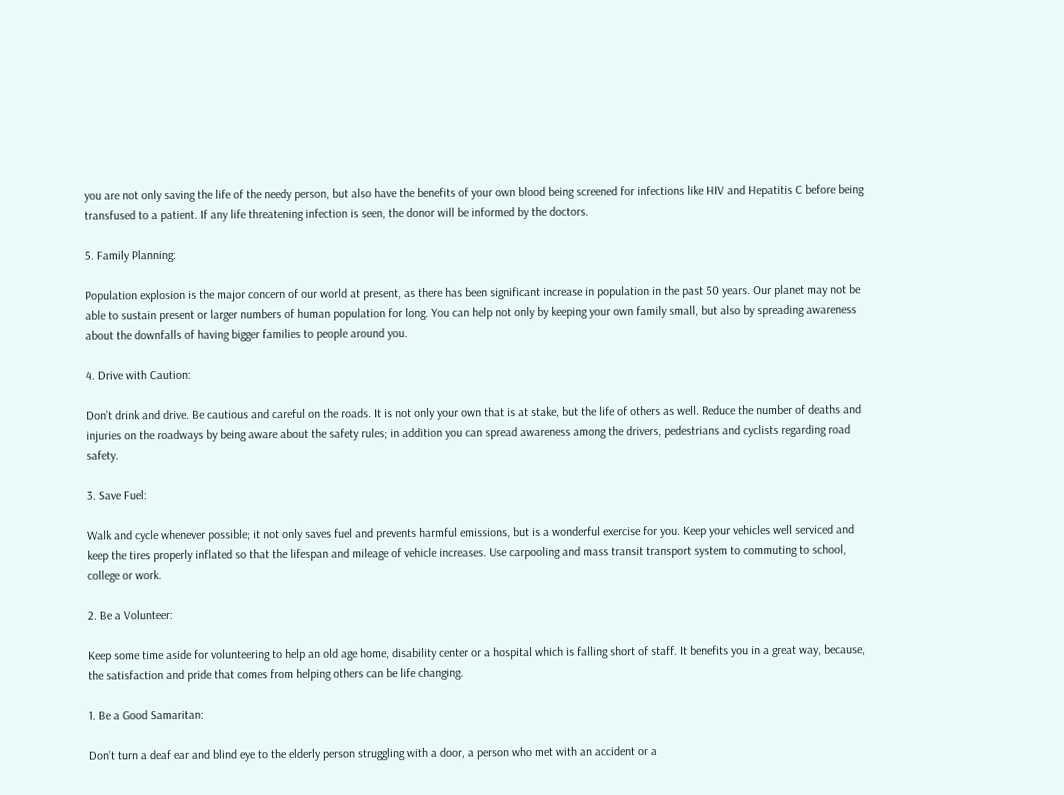you are not only saving the life of the needy person, but also have the benefits of your own blood being screened for infections like HIV and Hepatitis C before being transfused to a patient. If any life threatening infection is seen, the donor will be informed by the doctors.

5. Family Planning:

Population explosion is the major concern of our world at present, as there has been significant increase in population in the past 50 years. Our planet may not be able to sustain present or larger numbers of human population for long. You can help not only by keeping your own family small, but also by spreading awareness about the downfalls of having bigger families to people around you.

4. Drive with Caution:

Don’t drink and drive. Be cautious and careful on the roads. It is not only your own that is at stake, but the life of others as well. Reduce the number of deaths and injuries on the roadways by being aware about the safety rules; in addition you can spread awareness among the drivers, pedestrians and cyclists regarding road safety.

3. Save Fuel:

Walk and cycle whenever possible; it not only saves fuel and prevents harmful emissions, but is a wonderful exercise for you. Keep your vehicles well serviced and keep the tires properly inflated so that the lifespan and mileage of vehicle increases. Use carpooling and mass transit transport system to commuting to school, college or work.

2. Be a Volunteer:

Keep some time aside for volunteering to help an old age home, disability center or a hospital which is falling short of staff. It benefits you in a great way, because, the satisfaction and pride that comes from helping others can be life changing.

1. Be a Good Samaritan:

Don’t turn a deaf ear and blind eye to the elderly person struggling with a door, a person who met with an accident or a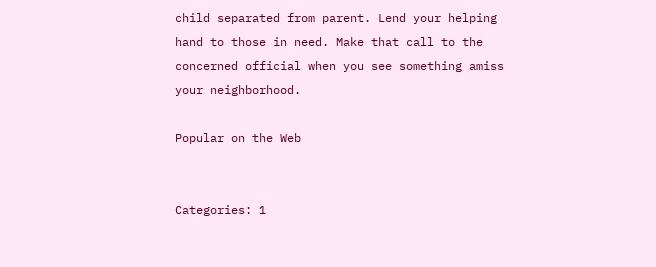child separated from parent. Lend your helping hand to those in need. Make that call to the concerned official when you see something amiss your neighborhood.

Popular on the Web


Categories: 1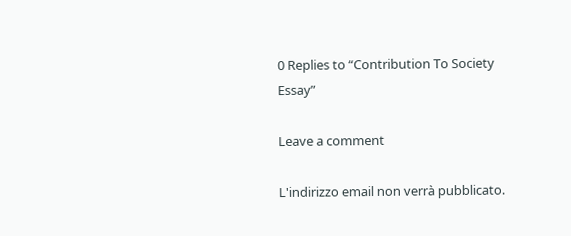0 Replies to “Contribution To Society Essay”

Leave a comment

L'indirizzo email non verrà pubblicato.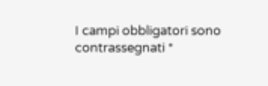I campi obbligatori sono contrassegnati *